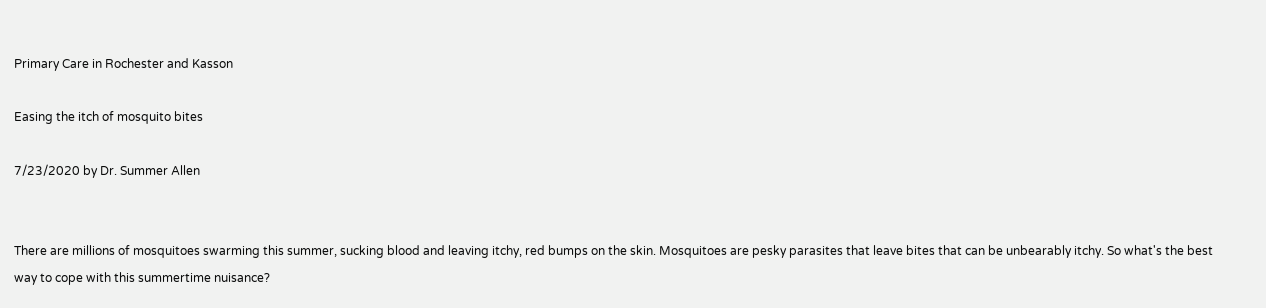Primary Care in Rochester and Kasson

Easing the itch of mosquito bites

7/23/2020 by Dr. Summer Allen


There are millions of mosquitoes swarming this summer, sucking blood and leaving itchy, red bumps on the skin. Mosquitoes are pesky parasites that leave bites that can be unbearably itchy. So what's the best way to cope with this summertime nuisance?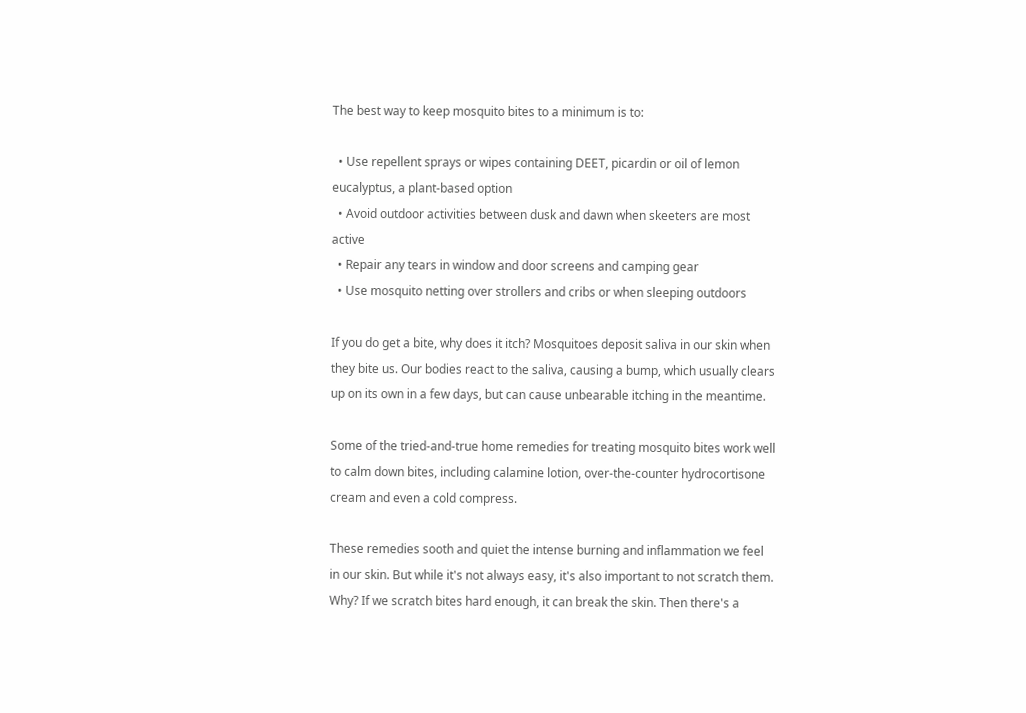The best way to keep mosquito bites to a minimum is to:

  • Use repellent sprays or wipes containing DEET, picardin or oil of lemon eucalyptus, a plant-based option
  • Avoid outdoor activities between dusk and dawn when skeeters are most active
  • Repair any tears in window and door screens and camping gear
  • Use mosquito netting over strollers and cribs or when sleeping outdoors

If you do get a bite, why does it itch? Mosquitoes deposit saliva in our skin when they bite us. Our bodies react to the saliva, causing a bump, which usually clears up on its own in a few days, but can cause unbearable itching in the meantime.

Some of the tried-and-true home remedies for treating mosquito bites work well to calm down bites, including calamine lotion, over-the-counter hydrocortisone cream and even a cold compress.

These remedies sooth and quiet the intense burning and inflammation we feel in our skin. But while it's not always easy, it's also important to not scratch them. Why? If we scratch bites hard enough, it can break the skin. Then there's a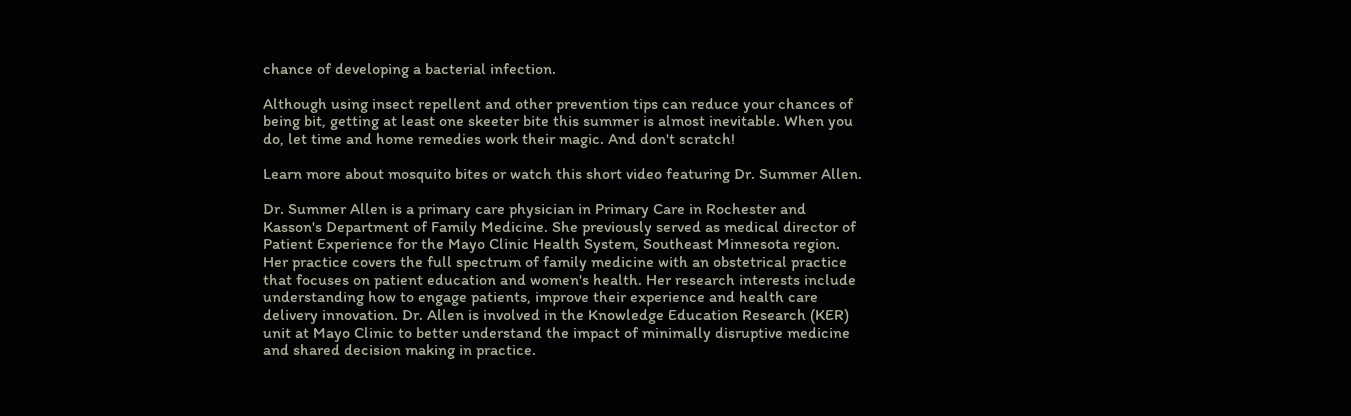chance of developing a bacterial infection.

Although using insect repellent and other prevention tips can reduce your chances of being bit, getting at least one skeeter bite this summer is almost inevitable. When you do, let time and home remedies work their magic. And don't scratch!

Learn more about mosquito bites or watch this short video featuring Dr. Summer Allen.

Dr. Summer Allen is a primary care physician in Primary Care in Rochester and Kasson's Department of Family Medicine. She previously served as medical director of Patient Experience for the Mayo Clinic Health System, Southeast Minnesota region. Her practice covers the full spectrum of family medicine with an obstetrical practice that focuses on patient education and women's health. Her research interests include understanding how to engage patients, improve their experience and health care delivery innovation. Dr. Allen is involved in the Knowledge Education Research (KER) unit at Mayo Clinic to better understand the impact of minimally disruptive medicine and shared decision making in practice.